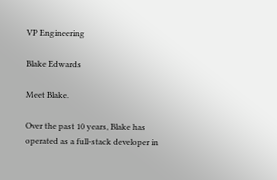VP Engineering

Blake Edwards

Meet Blake.

Over the past 10 years, Blake has operated as a full-stack developer in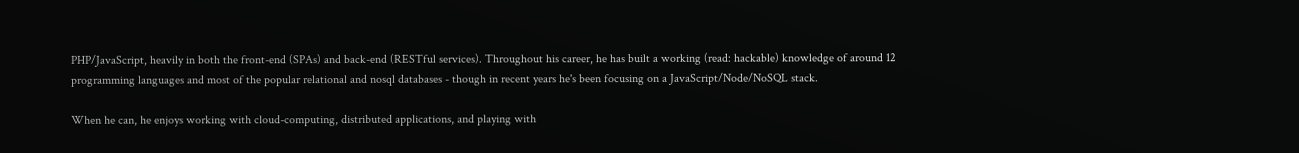PHP/JavaScript, heavily in both the front-end (SPAs) and back-end (RESTful services). Throughout his career, he has built a working (read: hackable) knowledge of around 12 programming languages and most of the popular relational and nosql databases - though in recent years he's been focusing on a JavaScript/Node/NoSQL stack.

When he can, he enjoys working with cloud-computing, distributed applications, and playing with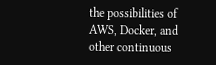the possibilities of AWS, Docker, and other continuous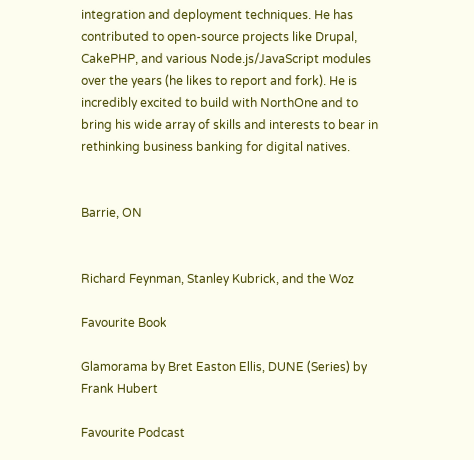integration and deployment techniques. He has contributed to open-source projects like Drupal, CakePHP, and various Node.js/JavaScript modules over the years (he likes to report and fork). He is incredibly excited to build with NorthOne and to bring his wide array of skills and interests to bear in rethinking business banking for digital natives.


Barrie, ON


Richard Feynman, Stanley Kubrick, and the Woz

Favourite Book

Glamorama by Bret Easton Ellis, DUNE (Series) by Frank Hubert

Favourite Podcast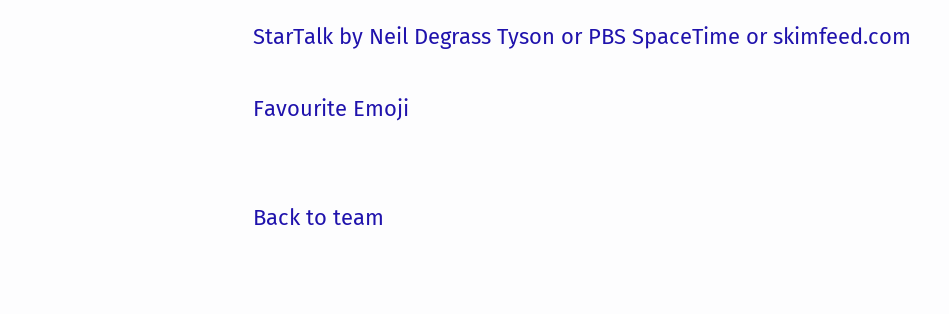StarTalk by Neil Degrass Tyson or PBS SpaceTime or skimfeed.com

Favourite Emoji


Back to team